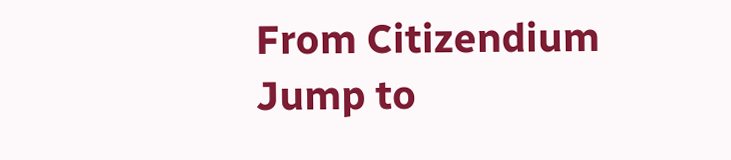From Citizendium
Jump to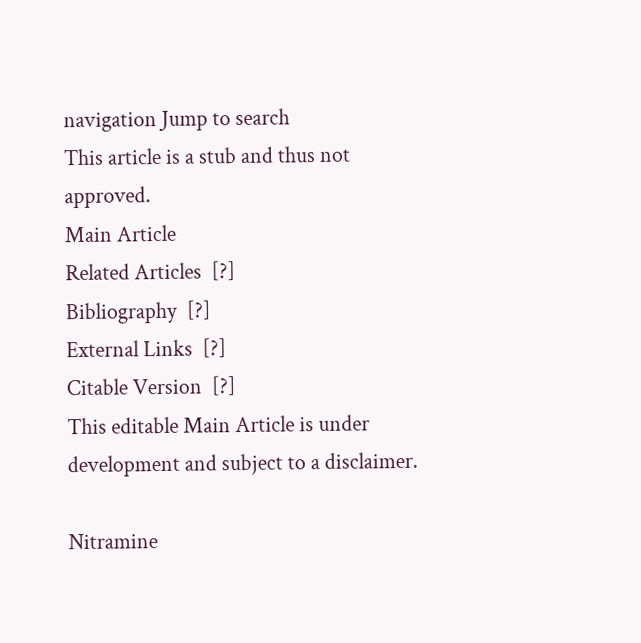navigation Jump to search
This article is a stub and thus not approved.
Main Article
Related Articles  [?]
Bibliography  [?]
External Links  [?]
Citable Version  [?]
This editable Main Article is under development and subject to a disclaimer.

Nitramine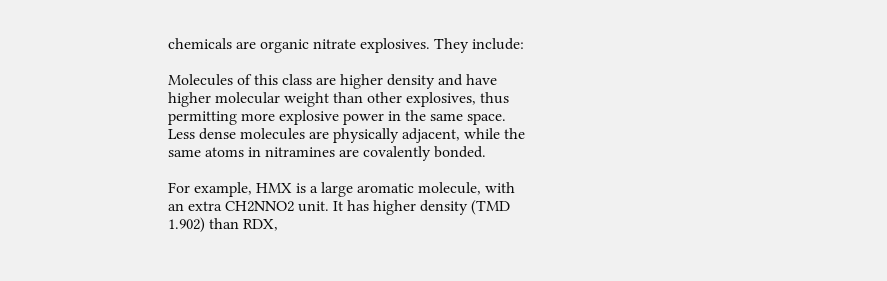chemicals are organic nitrate explosives. They include:

Molecules of this class are higher density and have higher molecular weight than other explosives, thus permitting more explosive power in the same space. Less dense molecules are physically adjacent, while the same atoms in nitramines are covalently bonded.

For example, HMX is a large aromatic molecule, with an extra CH2NNO2 unit. It has higher density (TMD 1.902) than RDX,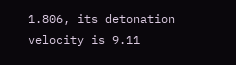1.806, its detonation velocity is 9.11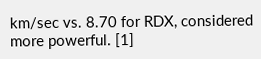km/sec vs. 8.70 for RDX, considered more powerful. [1]